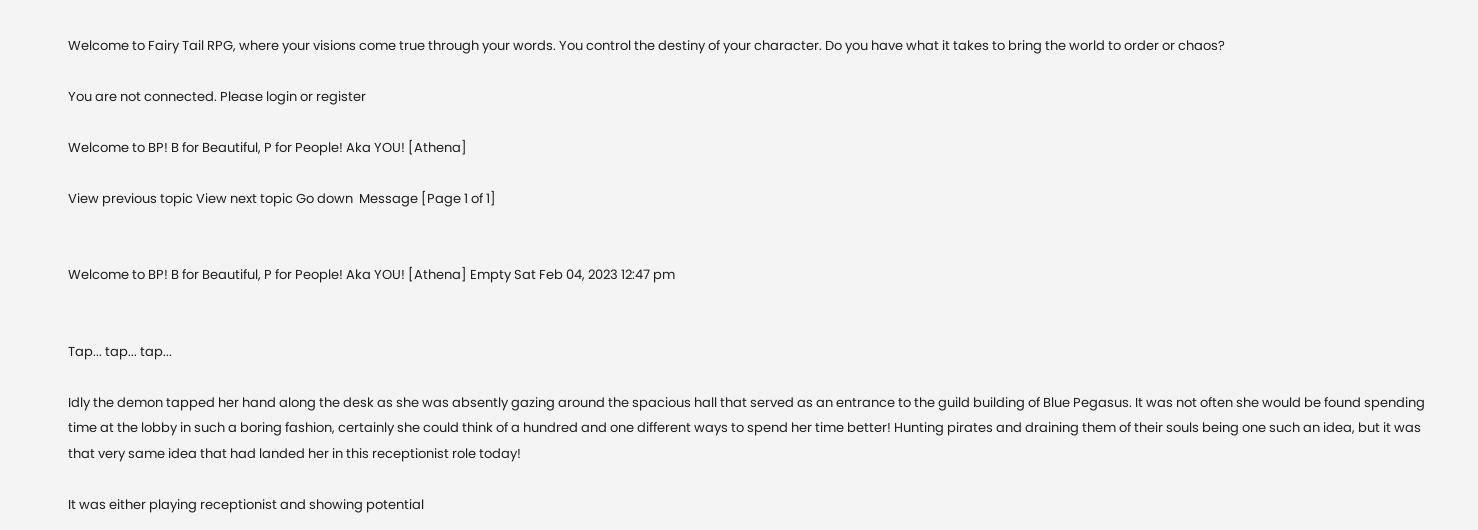Welcome to Fairy Tail RPG, where your visions come true through your words. You control the destiny of your character. Do you have what it takes to bring the world to order or chaos?

You are not connected. Please login or register

Welcome to BP! B for Beautiful, P for People! Aka YOU! [Athena]

View previous topic View next topic Go down  Message [Page 1 of 1]


Welcome to BP! B for Beautiful, P for People! Aka YOU! [Athena] Empty Sat Feb 04, 2023 12:47 pm


Tap... tap... tap...

Idly the demon tapped her hand along the desk as she was absently gazing around the spacious hall that served as an entrance to the guild building of Blue Pegasus. It was not often she would be found spending time at the lobby in such a boring fashion, certainly she could think of a hundred and one different ways to spend her time better! Hunting pirates and draining them of their souls being one such an idea, but it was that very same idea that had landed her in this receptionist role today!

It was either playing receptionist and showing potential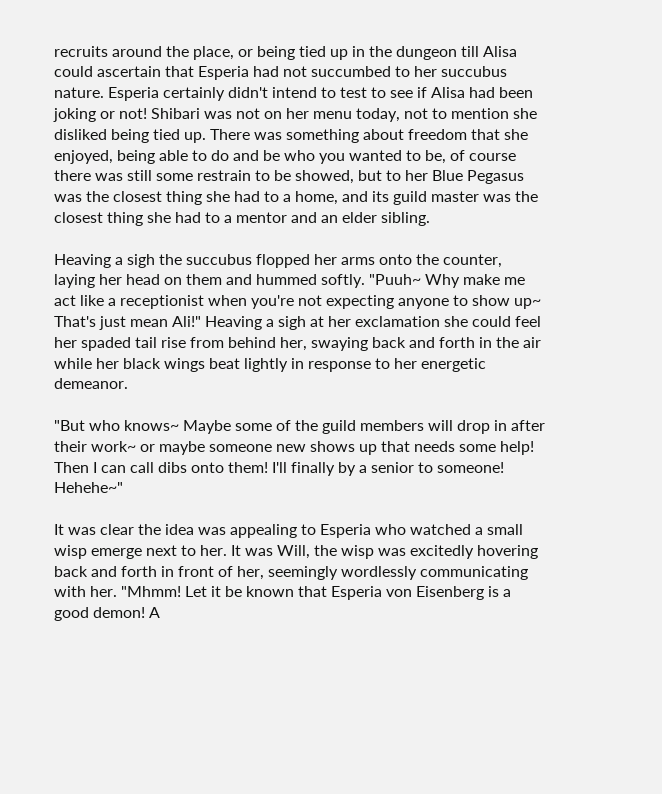recruits around the place, or being tied up in the dungeon till Alisa could ascertain that Esperia had not succumbed to her succubus nature. Esperia certainly didn't intend to test to see if Alisa had been joking or not! Shibari was not on her menu today, not to mention she disliked being tied up. There was something about freedom that she enjoyed, being able to do and be who you wanted to be, of course there was still some restrain to be showed, but to her Blue Pegasus was the closest thing she had to a home, and its guild master was the closest thing she had to a mentor and an elder sibling.

Heaving a sigh the succubus flopped her arms onto the counter, laying her head on them and hummed softly. "Puuh~ Why make me act like a receptionist when you're not expecting anyone to show up~ That's just mean Ali!" Heaving a sigh at her exclamation she could feel her spaded tail rise from behind her, swaying back and forth in the air while her black wings beat lightly in response to her energetic demeanor.

"But who knows~ Maybe some of the guild members will drop in after their work~ or maybe someone new shows up that needs some help! Then I can call dibs onto them! I'll finally by a senior to someone! Hehehe~"

It was clear the idea was appealing to Esperia who watched a small wisp emerge next to her. It was Will, the wisp was excitedly hovering back and forth in front of her, seemingly wordlessly communicating with her. "Mhmm! Let it be known that Esperia von Eisenberg is a good demon! A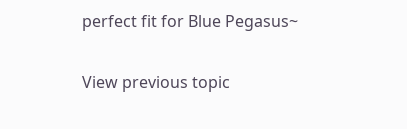perfect fit for Blue Pegasus~

View previous topic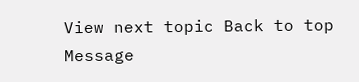View next topic Back to top  Message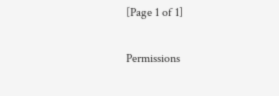[Page 1 of 1]

Permissions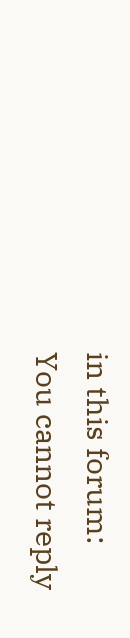in this forum:
You cannot reply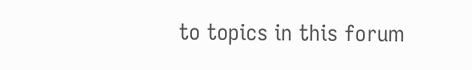to topics in this forum